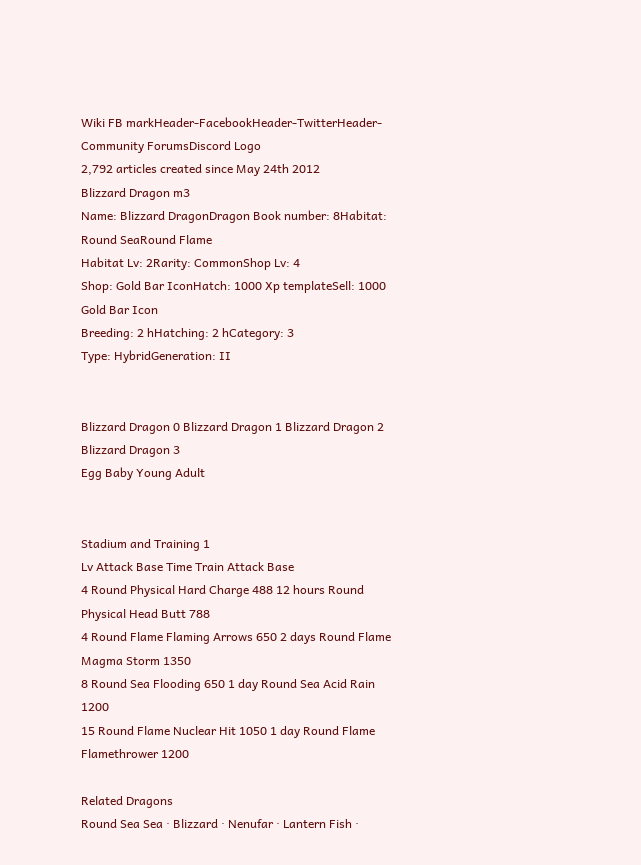Wiki FB markHeader-FacebookHeader-TwitterHeader-Community ForumsDiscord Logo
2,792 articles created since May 24th 2012
Blizzard Dragon m3
Name: Blizzard DragonDragon Book number: 8Habitat: Round SeaRound Flame
Habitat Lv: 2Rarity: CommonShop Lv: 4
Shop: Gold Bar IconHatch: 1000 Xp templateSell: 1000 Gold Bar Icon
Breeding: 2 hHatching: 2 hCategory: 3
Type: HybridGeneration: II


Blizzard Dragon 0 Blizzard Dragon 1 Blizzard Dragon 2 Blizzard Dragon 3
Egg Baby Young Adult


Stadium and Training 1
Lv Attack Base Time Train Attack Base
4 Round Physical Hard Charge 488 12 hours Round Physical Head Butt 788
4 Round Flame Flaming Arrows 650 2 days Round Flame Magma Storm 1350
8 Round Sea Flooding 650 1 day Round Sea Acid Rain 1200
15 Round Flame Nuclear Hit 1050 1 day Round Flame Flamethrower 1200

Related Dragons
Round Sea Sea · Blizzard · Nenufar · Lantern Fish ·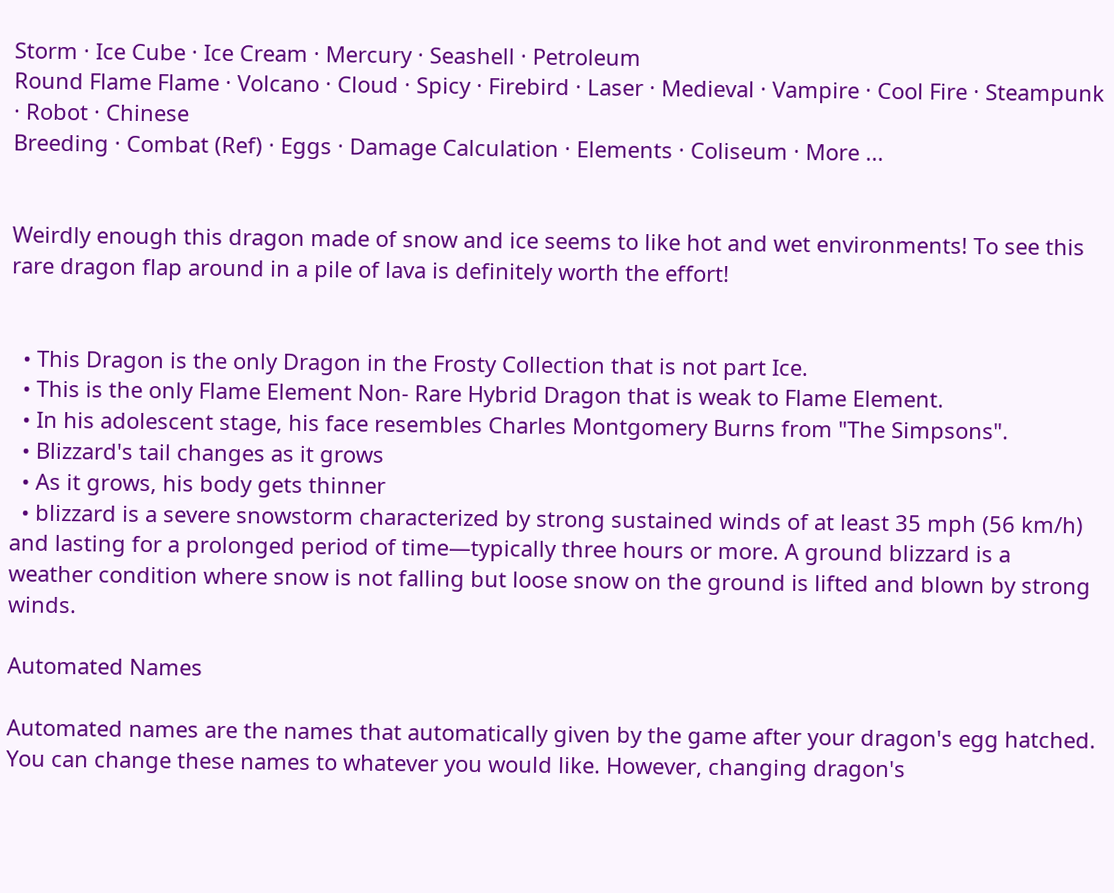Storm · Ice Cube · Ice Cream · Mercury · Seashell · Petroleum
Round Flame Flame · Volcano · Cloud · Spicy · Firebird · Laser · Medieval · Vampire · Cool Fire · Steampunk · Robot · Chinese
Breeding · Combat (Ref) · Eggs · Damage Calculation · Elements · Coliseum · More ...


Weirdly enough this dragon made of snow and ice seems to like hot and wet environments! To see this rare dragon flap around in a pile of lava is definitely worth the effort!


  • This Dragon is the only Dragon in the Frosty Collection that is not part Ice.
  • This is the only Flame Element Non- Rare Hybrid Dragon that is weak to Flame Element.
  • In his adolescent stage, his face resembles Charles Montgomery Burns from "The Simpsons".
  • Blizzard's tail changes as it grows
  • As it grows, his body gets thinner
  • blizzard is a severe snowstorm characterized by strong sustained winds of at least 35 mph (56 km/h) and lasting for a prolonged period of time—typically three hours or more. A ground blizzard is a weather condition where snow is not falling but loose snow on the ground is lifted and blown by strong winds.

Automated Names

Automated names are the names that automatically given by the game after your dragon's egg hatched. You can change these names to whatever you would like. However, changing dragon's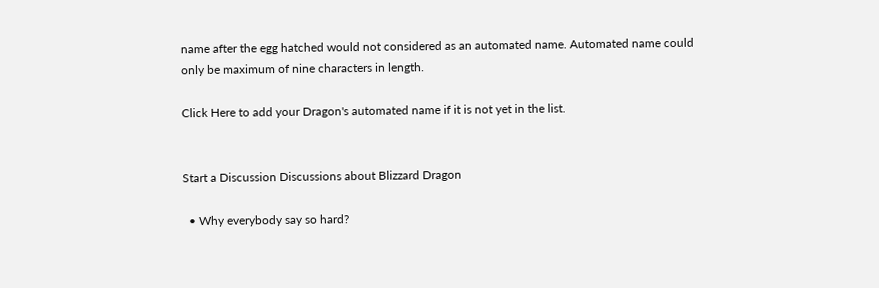name after the egg hatched would not considered as an automated name. Automated name could only be maximum of nine characters in length.

Click Here to add your Dragon's automated name if it is not yet in the list.


Start a Discussion Discussions about Blizzard Dragon

  • Why everybody say so hard?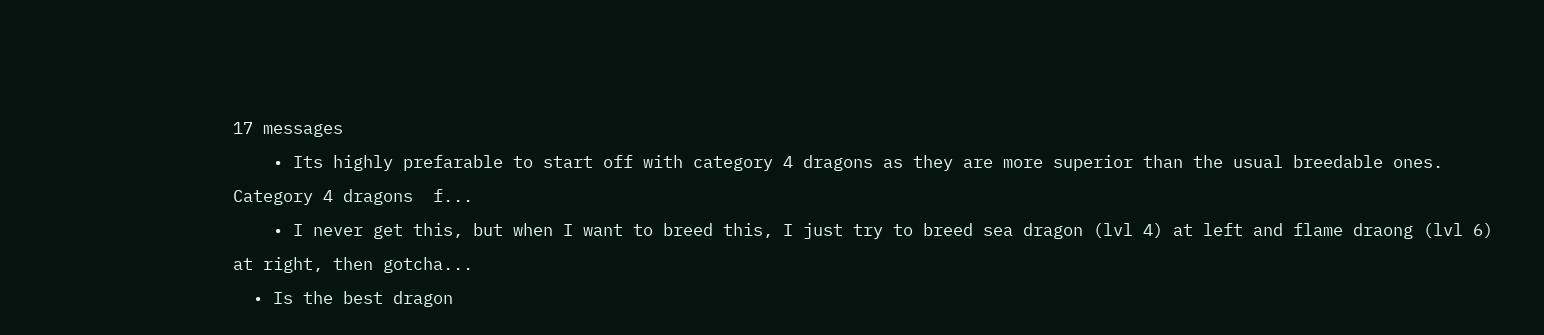17 messages
    • Its highly prefarable to start off with category 4 dragons as they are more superior than the usual breedable ones. Category 4 dragons  f...
    • I never get this, but when I want to breed this, I just try to breed sea dragon (lvl 4) at left and flame draong (lvl 6) at right, then gotcha...
  • Is the best dragon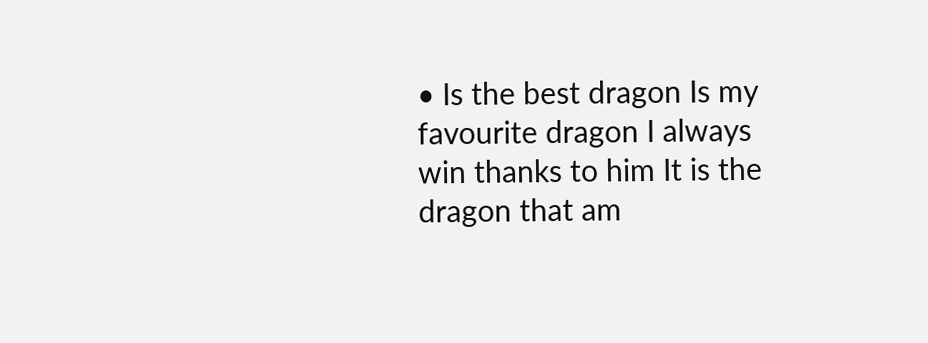• Is the best dragon Is my favourite dragon I always win thanks to him It is the dragon that am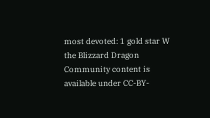most devoted: 1 gold star W the Blizzard Dragon
Community content is available under CC-BY-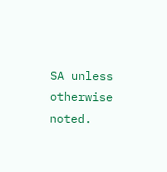SA unless otherwise noted.